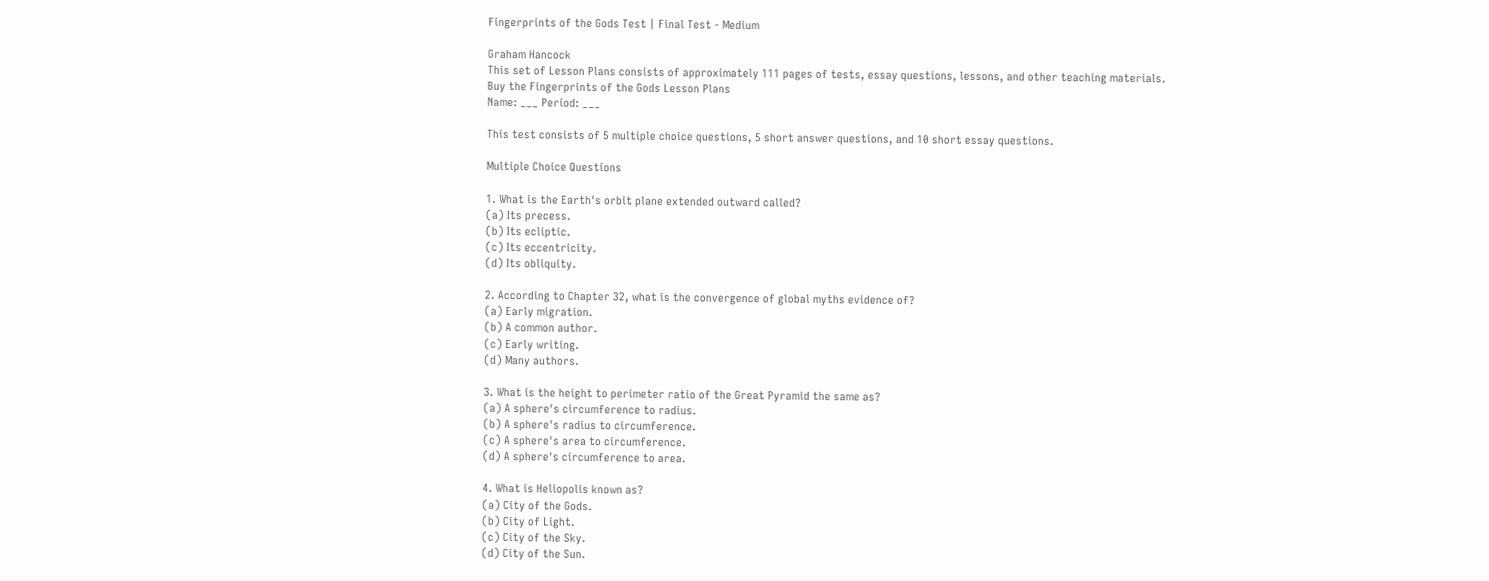Fingerprints of the Gods Test | Final Test - Medium

Graham Hancock
This set of Lesson Plans consists of approximately 111 pages of tests, essay questions, lessons, and other teaching materials.
Buy the Fingerprints of the Gods Lesson Plans
Name: ___ Period: ___

This test consists of 5 multiple choice questions, 5 short answer questions, and 10 short essay questions.

Multiple Choice Questions

1. What is the Earth's orbit plane extended outward called?
(a) Its precess.
(b) Its ecliptic.
(c) Its eccentricity.
(d) Its obliquity.

2. According to Chapter 32, what is the convergence of global myths evidence of?
(a) Early migration.
(b) A common author.
(c) Early writing.
(d) Many authors.

3. What is the height to perimeter ratio of the Great Pyramid the same as?
(a) A sphere's circumference to radius.
(b) A sphere's radius to circumference.
(c) A sphere's area to circumference.
(d) A sphere's circumference to area.

4. What is Heliopolis known as?
(a) City of the Gods.
(b) City of Light.
(c) City of the Sky.
(d) City of the Sun.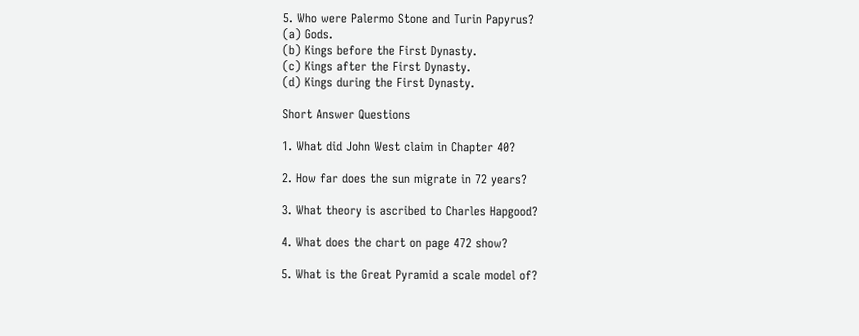5. Who were Palermo Stone and Turin Papyrus?
(a) Gods.
(b) Kings before the First Dynasty.
(c) Kings after the First Dynasty.
(d) Kings during the First Dynasty.

Short Answer Questions

1. What did John West claim in Chapter 40?

2. How far does the sun migrate in 72 years?

3. What theory is ascribed to Charles Hapgood?

4. What does the chart on page 472 show?

5. What is the Great Pyramid a scale model of?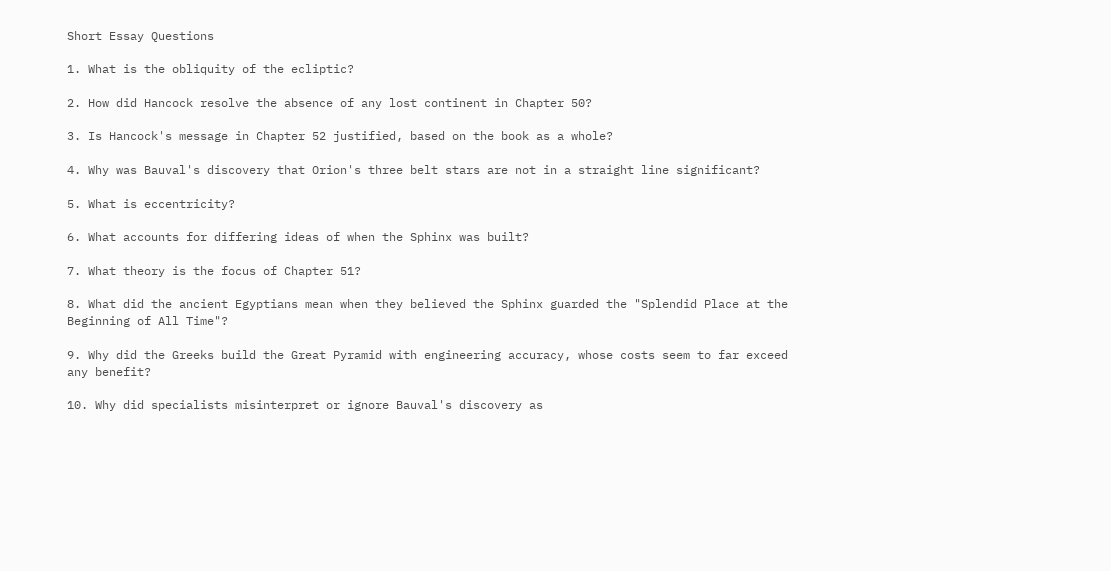Short Essay Questions

1. What is the obliquity of the ecliptic?

2. How did Hancock resolve the absence of any lost continent in Chapter 50?

3. Is Hancock's message in Chapter 52 justified, based on the book as a whole?

4. Why was Bauval's discovery that Orion's three belt stars are not in a straight line significant?

5. What is eccentricity?

6. What accounts for differing ideas of when the Sphinx was built?

7. What theory is the focus of Chapter 51?

8. What did the ancient Egyptians mean when they believed the Sphinx guarded the "Splendid Place at the Beginning of All Time"?

9. Why did the Greeks build the Great Pyramid with engineering accuracy, whose costs seem to far exceed any benefit?

10. Why did specialists misinterpret or ignore Bauval's discovery as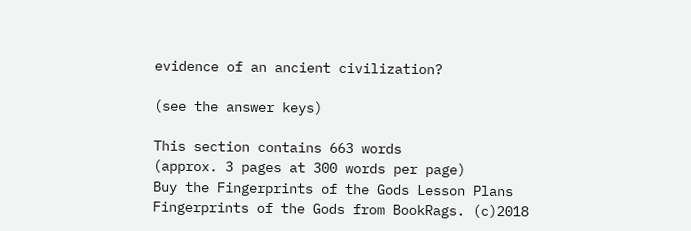evidence of an ancient civilization?

(see the answer keys)

This section contains 663 words
(approx. 3 pages at 300 words per page)
Buy the Fingerprints of the Gods Lesson Plans
Fingerprints of the Gods from BookRags. (c)2018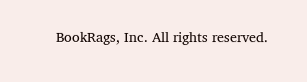BookRags, Inc. All rights reserved.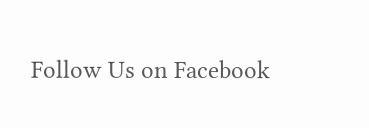Follow Us on Facebook